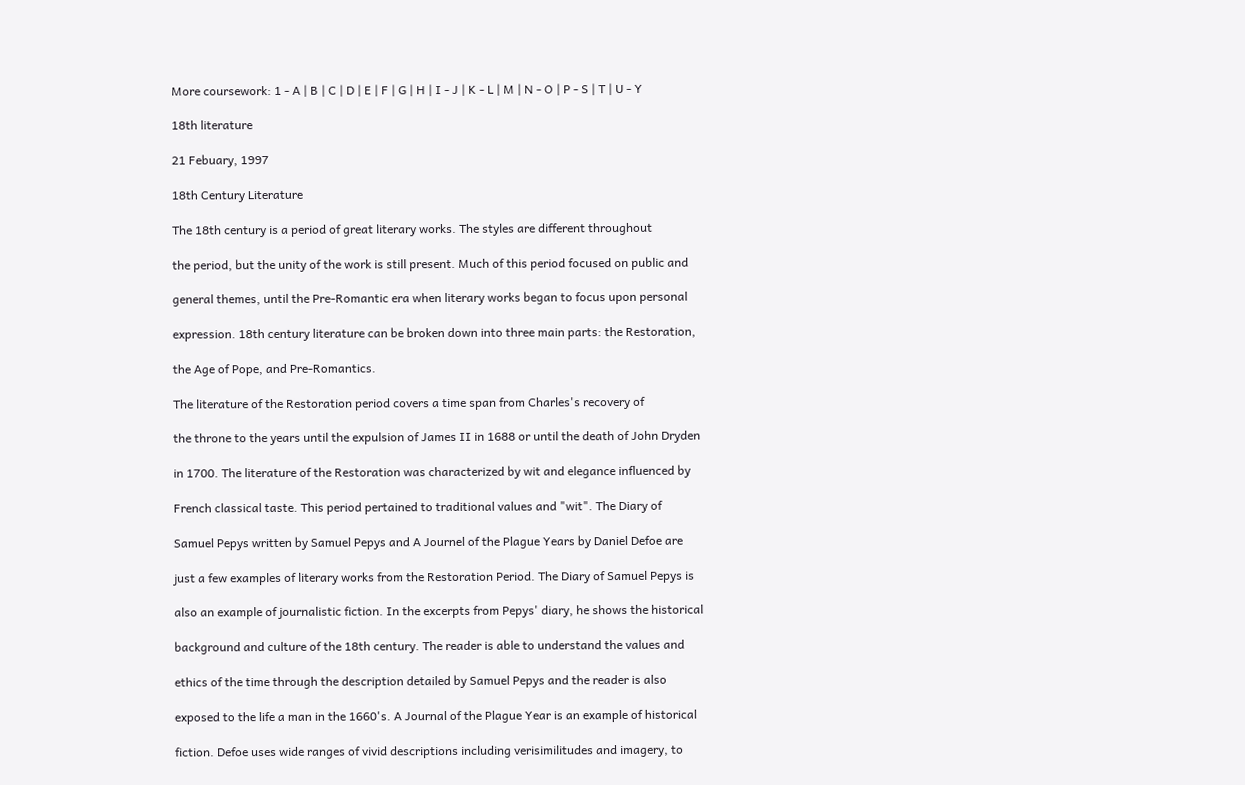More coursework: 1 - A | B | C | D | E | F | G | H | I - J | K - L | M | N - O | P - S | T | U - Y

18th literature

21 Febuary, 1997

18th Century Literature

The 18th century is a period of great literary works. The styles are different throughout

the period, but the unity of the work is still present. Much of this period focused on public and

general themes, until the Pre-Romantic era when literary works began to focus upon personal

expression. 18th century literature can be broken down into three main parts: the Restoration,

the Age of Pope, and Pre-Romantics.

The literature of the Restoration period covers a time span from Charles's recovery of

the throne to the years until the expulsion of James II in 1688 or until the death of John Dryden

in 1700. The literature of the Restoration was characterized by wit and elegance influenced by

French classical taste. This period pertained to traditional values and "wit". The Diary of

Samuel Pepys written by Samuel Pepys and A Journel of the Plague Years by Daniel Defoe are

just a few examples of literary works from the Restoration Period. The Diary of Samuel Pepys is

also an example of journalistic fiction. In the excerpts from Pepys' diary, he shows the historical

background and culture of the 18th century. The reader is able to understand the values and

ethics of the time through the description detailed by Samuel Pepys and the reader is also

exposed to the life a man in the 1660's. A Journal of the Plague Year is an example of historical

fiction. Defoe uses wide ranges of vivid descriptions including verisimilitudes and imagery, to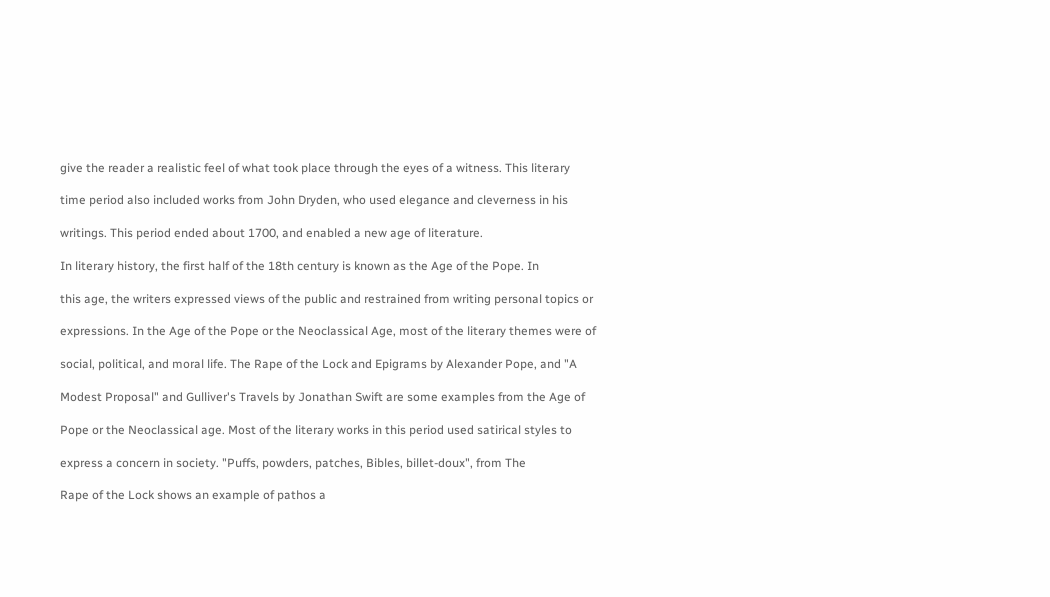give the reader a realistic feel of what took place through the eyes of a witness. This literary

time period also included works from John Dryden, who used elegance and cleverness in his

writings. This period ended about 1700, and enabled a new age of literature.

In literary history, the first half of the 18th century is known as the Age of the Pope. In

this age, the writers expressed views of the public and restrained from writing personal topics or

expressions. In the Age of the Pope or the Neoclassical Age, most of the literary themes were of

social, political, and moral life. The Rape of the Lock and Epigrams by Alexander Pope, and "A

Modest Proposal" and Gulliver's Travels by Jonathan Swift are some examples from the Age of

Pope or the Neoclassical age. Most of the literary works in this period used satirical styles to

express a concern in society. "Puffs, powders, patches, Bibles, billet-doux", from The

Rape of the Lock shows an example of pathos a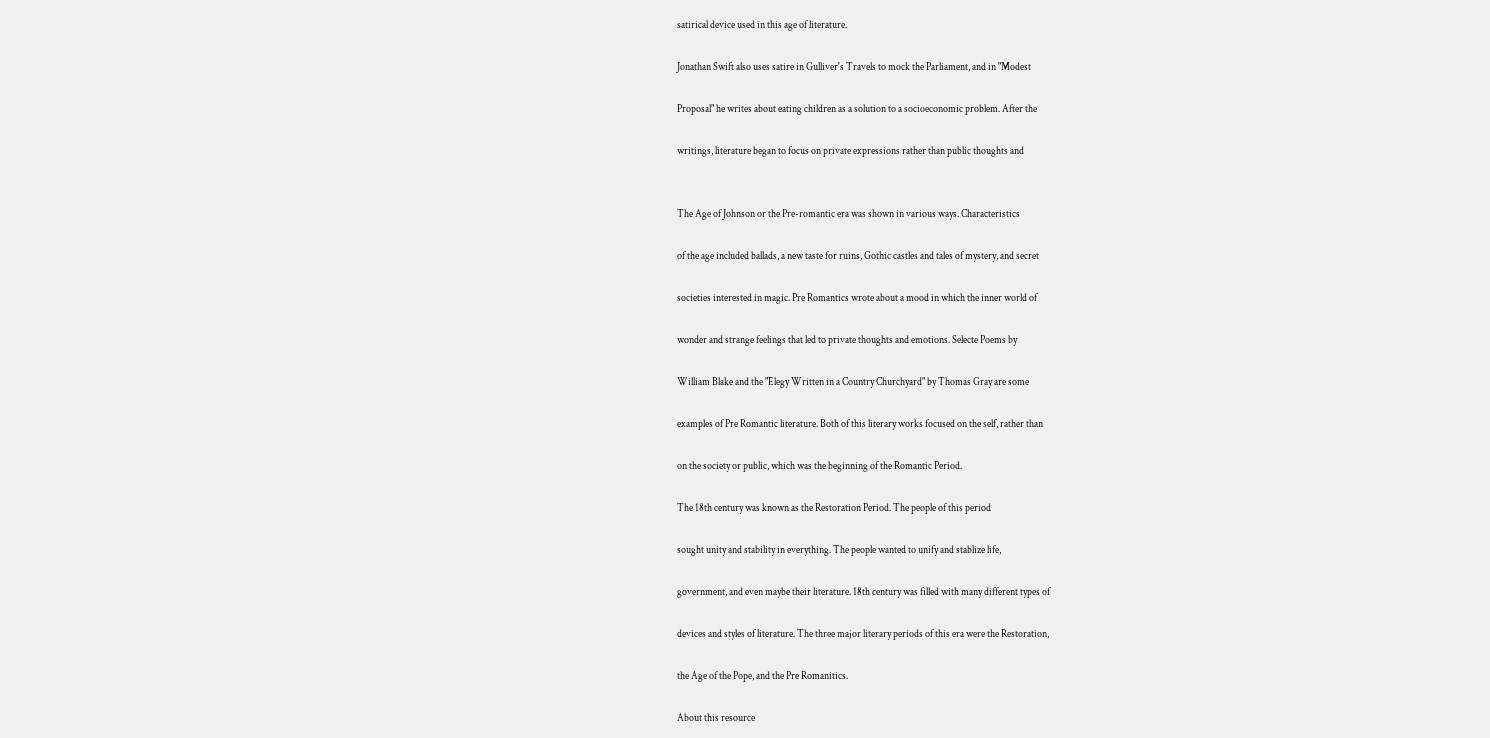satirical device used in this age of literature.

Jonathan Swift also uses satire in Gulliver's Travels to mock the Parliament, and in "Modest

Proposal" he writes about eating children as a solution to a socioeconomic problem. After the

writings, literature began to focus on private expressions rather than public thoughts and


The Age of Johnson or the Pre-romantic era was shown in various ways. Characteristics

of the age included ballads, a new taste for ruins, Gothic castles and tales of mystery, and secret

societies interested in magic. Pre Romantics wrote about a mood in which the inner world of

wonder and strange feelings that led to private thoughts and emotions. Selecte Poems by

William Blake and the "Elegy Written in a Country Churchyard" by Thomas Gray are some

examples of Pre Romantic literature. Both of this literary works focused on the self, rather than

on the society or public, which was the beginning of the Romantic Period.

The 18th century was known as the Restoration Period. The people of this period

sought unity and stability in everything. The people wanted to unify and stablize life,

government, and even maybe their literature. 18th century was filled with many different types of

devices and styles of literature. The three major literary periods of this era were the Restoration,

the Age of the Pope, and the Pre Romanitics.

About this resource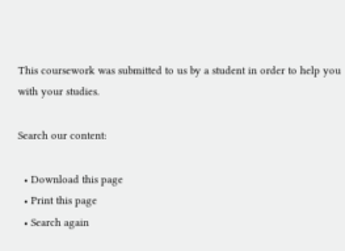This coursework was submitted to us by a student in order to help you with your studies.

Search our content:

  • Download this page
  • Print this page
  • Search again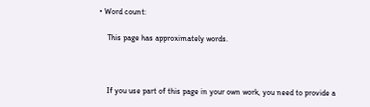• Word count:

    This page has approximately words.



    If you use part of this page in your own work, you need to provide a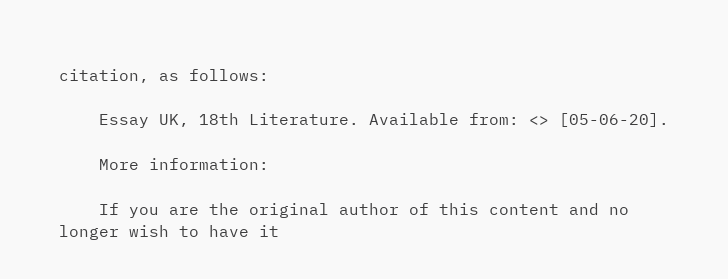citation, as follows:

    Essay UK, 18th Literature. Available from: <> [05-06-20].

    More information:

    If you are the original author of this content and no longer wish to have it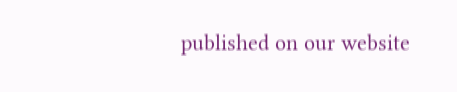published on our website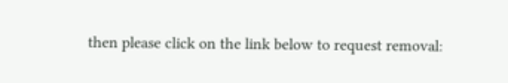then please click on the link below to request removal: